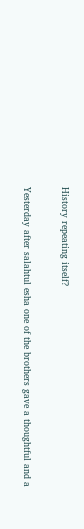History repeating itself?

Yesterday after salahtul esha one of the brothers gave a thoughtful and a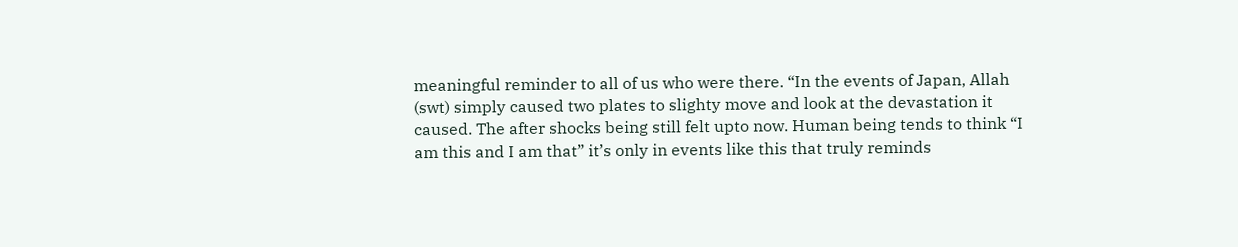meaningful reminder to all of us who were there. “In the events of Japan, Allah (swt) simply caused two plates to slighty move and look at the devastation it caused. The after shocks being still felt upto now. Human being tends to think “I am this and I am that” it’s only in events like this that truly reminds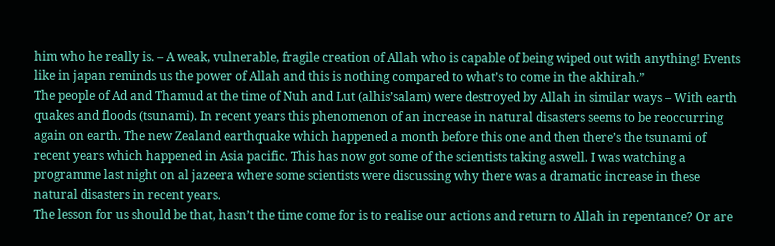him who he really is. – A weak, vulnerable, fragile creation of Allah who is capable of being wiped out with anything! Events like in japan reminds us the power of Allah and this is nothing compared to what’s to come in the akhirah.”
The people of Ad and Thamud at the time of Nuh and Lut (alhis’salam) were destroyed by Allah in similar ways – With earth quakes and floods (tsunami). In recent years this phenomenon of an increase in natural disasters seems to be reoccurring again on earth. The new Zealand earthquake which happened a month before this one and then there’s the tsunami of recent years which happened in Asia pacific. This has now got some of the scientists taking aswell. I was watching a programme last night on al jazeera where some scientists were discussing why there was a dramatic increase in these natural disasters in recent years.
The lesson for us should be that, hasn’t the time come for is to realise our actions and return to Allah in repentance? Or are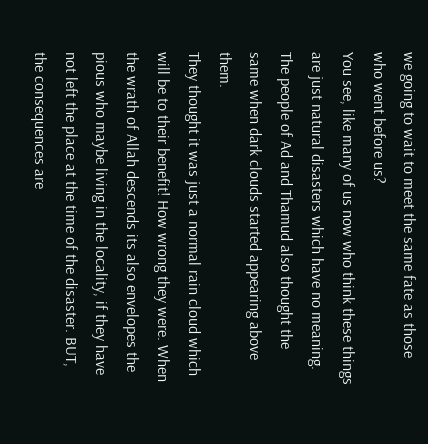we going to wait to meet the same fate as those who went before us?
You see, like many of us now who think these things are just natural disasters which have no meaning. The people of Ad and Thamud also thought the same when dark clouds started appearing above them.
They thought it was just a normal rain cloud which will be to their benefit! How wrong they were. When the wrath of Allah descends its also envelopes the pious who maybe living in the locality, if they have not left the place at the time of the disaster. BUT, the consequences are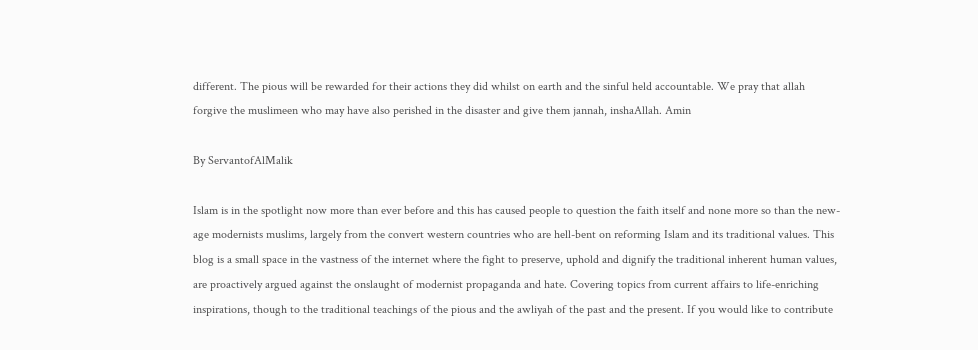different. The pious will be rewarded for their actions they did whilst on earth and the sinful held accountable. We pray that allah forgive the muslimeen who may have also perished in the disaster and give them jannah, inshaAllah. Amin

By ServantofAlMalik

Islam is in the spotlight now more than ever before and this has caused people to question the faith itself and none more so than the new-age modernists muslims, largely from the convert western countries who are hell-bent on reforming Islam and its traditional values. This blog is a small space in the vastness of the internet where the fight to preserve, uphold and dignify the traditional inherent human values, are proactively argued against the onslaught of modernist propaganda and hate. Covering topics from current affairs to life-enriching inspirations, though to the traditional teachings of the pious and the awliyah of the past and the present. If you would like to contribute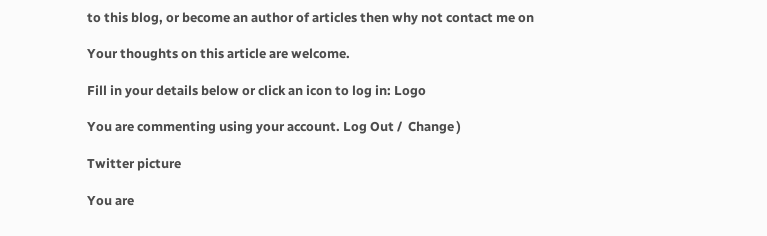to this blog, or become an author of articles then why not contact me on

Your thoughts on this article are welcome.

Fill in your details below or click an icon to log in: Logo

You are commenting using your account. Log Out /  Change )

Twitter picture

You are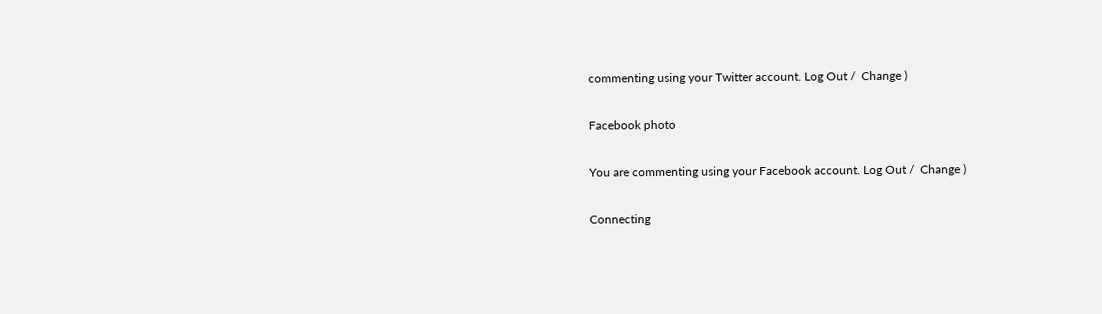commenting using your Twitter account. Log Out /  Change )

Facebook photo

You are commenting using your Facebook account. Log Out /  Change )

Connecting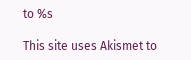to %s

This site uses Akismet to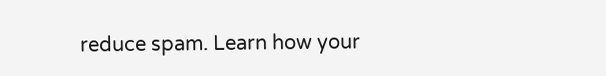reduce spam. Learn how your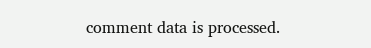comment data is processed.